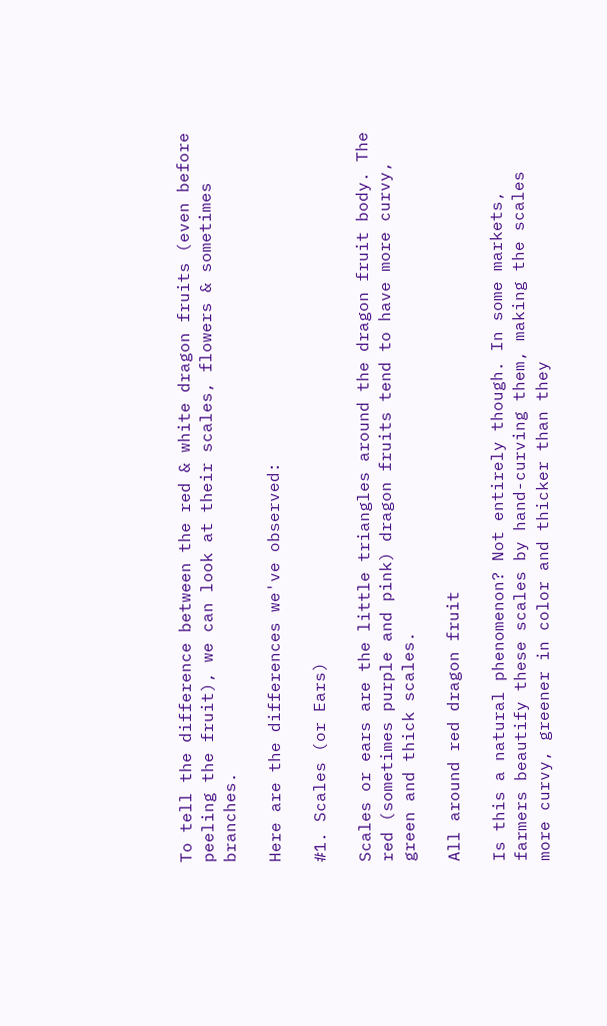To tell the difference between the red & white dragon fruits (even before peeling the fruit), we can look at their scales, flowers & sometimes branches.

Here are the differences we've observed:

#1. Scales (or Ears)

Scales or ears are the little triangles around the dragon fruit body. The red (sometimes purple and pink) dragon fruits tend to have more curvy, green and thick scales.

All around red dragon fruit

Is this a natural phenomenon? Not entirely though. In some markets, farmers beautify these scales by hand-curving them, making the scales more curvy, greener in color and thicker than they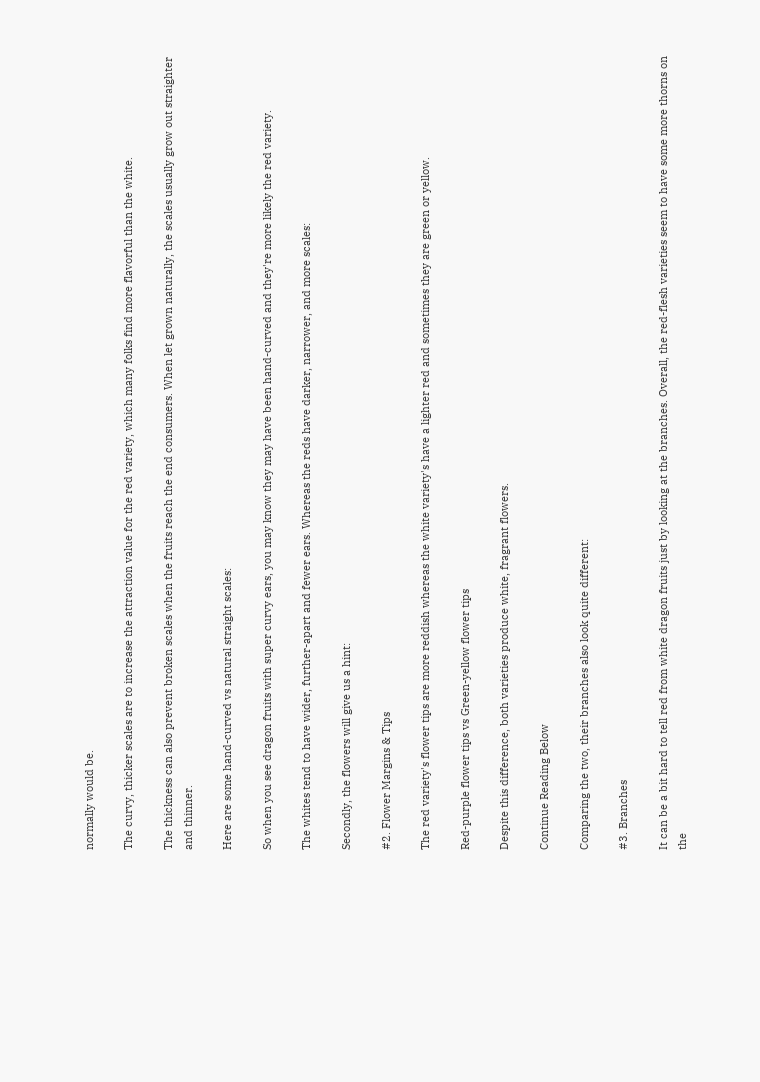normally would be.

The curvy, thicker scales are to increase the attraction value for the red variety, which many folks find more flavorful than the white.

The thickness can also prevent broken scales when the fruits reach the end consumers. When let grown naturally, the scales usually grow out straighter and thinner.

Here are some hand-curved vs natural straight scales:

So when you see dragon fruits with super curvy ears, you may know they may have been hand-curved and they're more likely the red variety.

The whites tend to have wider, further-apart and fewer ears. Whereas the reds have darker, narrower, and more scales:

Secondly, the flowers will give us a hint:

#2. Flower Margins & Tips

The red variety's flower tips are more reddish whereas the white variety's have a lighter red and sometimes they are green or yellow.

Red-purple flower tips vs Green-yellow flower tips

Despite this difference, both varieties produce white, fragrant flowers.

Continue Reading Below

Comparing the two, their branches also look quite different:

#3. Branches

It can be a bit hard to tell red from white dragon fruits just by looking at the branches. Overall, the red-flesh varieties seem to have some more thorns on the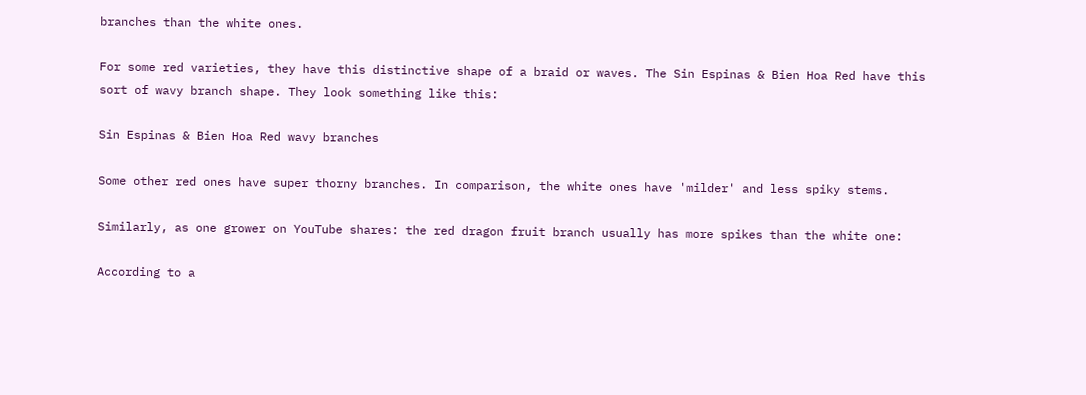branches than the white ones.

For some red varieties, they have this distinctive shape of a braid or waves. The Sin Espinas & Bien Hoa Red have this sort of wavy branch shape. They look something like this:

Sin Espinas & Bien Hoa Red wavy branches

Some other red ones have super thorny branches. In comparison, the white ones have 'milder' and less spiky stems.

Similarly, as one grower on YouTube shares: the red dragon fruit branch usually has more spikes than the white one:

According to a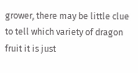grower, there may be little clue to tell which variety of dragon fruit it is just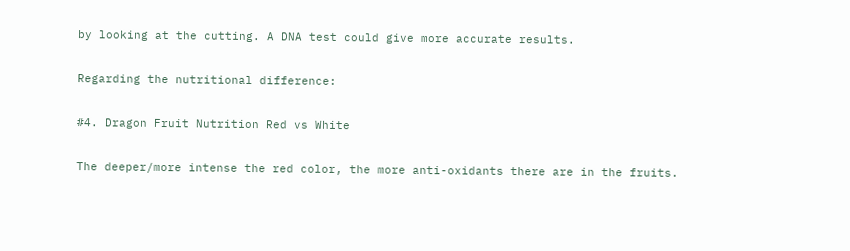by looking at the cutting. A DNA test could give more accurate results.

Regarding the nutritional difference:

#4. Dragon Fruit Nutrition Red vs White

The deeper/more intense the red color, the more anti-oxidants there are in the fruits.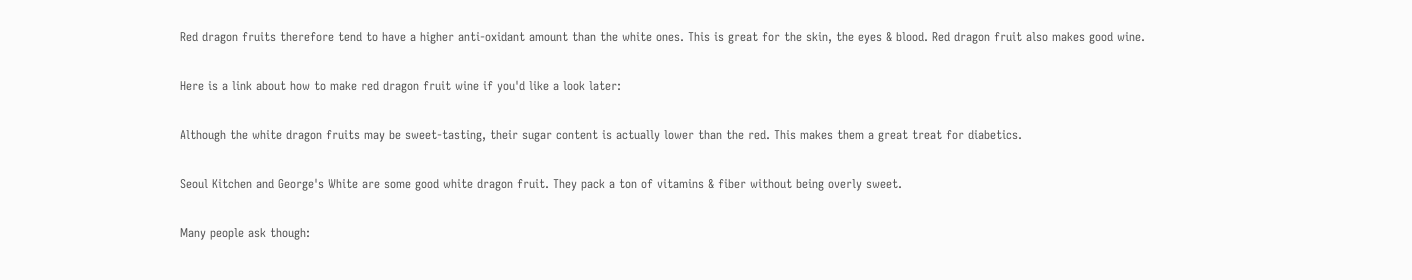Red dragon fruits therefore tend to have a higher anti-oxidant amount than the white ones. This is great for the skin, the eyes & blood. Red dragon fruit also makes good wine.

Here is a link about how to make red dragon fruit wine if you'd like a look later:

Although the white dragon fruits may be sweet-tasting, their sugar content is actually lower than the red. This makes them a great treat for diabetics.

Seoul Kitchen and George's White are some good white dragon fruit. They pack a ton of vitamins & fiber without being overly sweet.

Many people ask though: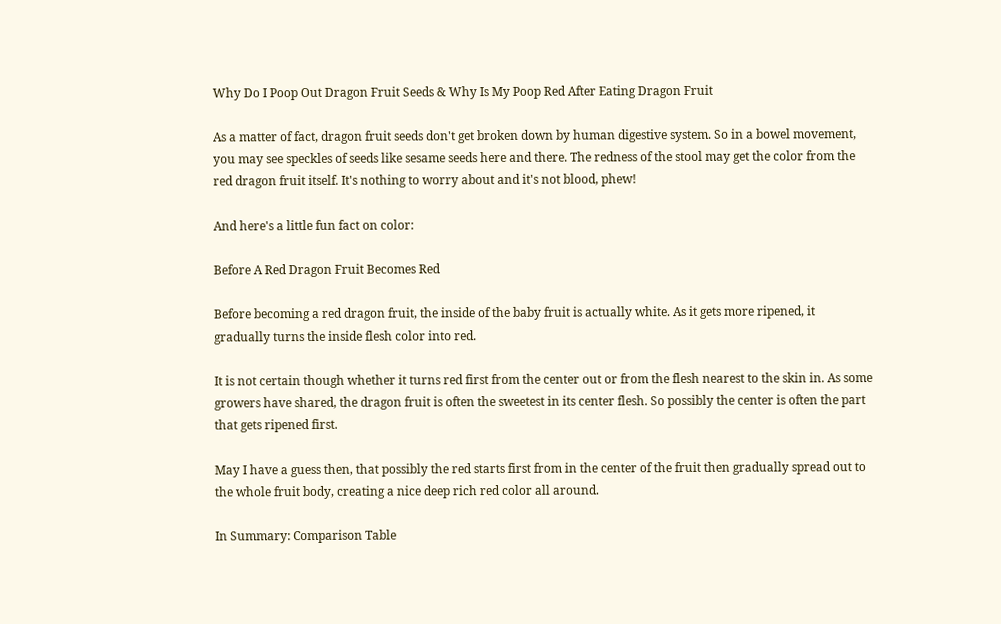Why Do I Poop Out Dragon Fruit Seeds & Why Is My Poop Red After Eating Dragon Fruit

As a matter of fact, dragon fruit seeds don't get broken down by human digestive system. So in a bowel movement, you may see speckles of seeds like sesame seeds here and there. The redness of the stool may get the color from the red dragon fruit itself. It's nothing to worry about and it's not blood, phew!

And here's a little fun fact on color:

Before A Red Dragon Fruit Becomes Red

Before becoming a red dragon fruit, the inside of the baby fruit is actually white. As it gets more ripened, it gradually turns the inside flesh color into red.

It is not certain though whether it turns red first from the center out or from the flesh nearest to the skin in. As some growers have shared, the dragon fruit is often the sweetest in its center flesh. So possibly the center is often the part that gets ripened first.

May I have a guess then, that possibly the red starts first from in the center of the fruit then gradually spread out to the whole fruit body, creating a nice deep rich red color all around.

In Summary: Comparison Table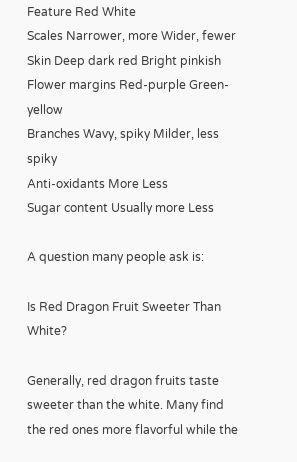Feature Red White
Scales Narrower, more Wider, fewer
Skin Deep dark red Bright pinkish
Flower margins Red-purple Green-yellow
Branches Wavy, spiky Milder, less spiky
Anti-oxidants More Less
Sugar content Usually more Less

A question many people ask is:

Is Red Dragon Fruit Sweeter Than White?

Generally, red dragon fruits taste sweeter than the white. Many find the red ones more flavorful while the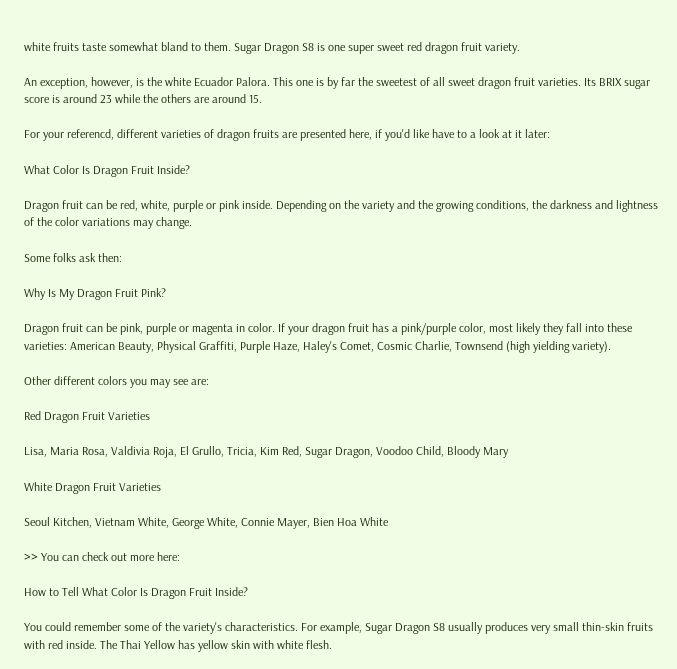white fruits taste somewhat bland to them. Sugar Dragon S8 is one super sweet red dragon fruit variety.

An exception, however, is the white Ecuador Palora. This one is by far the sweetest of all sweet dragon fruit varieties. Its BRIX sugar score is around 23 while the others are around 15.

For your referencd, different varieties of dragon fruits are presented here, if you'd like have to a look at it later:

What Color Is Dragon Fruit Inside?

Dragon fruit can be red, white, purple or pink inside. Depending on the variety and the growing conditions, the darkness and lightness of the color variations may change.

Some folks ask then:

Why Is My Dragon Fruit Pink?

Dragon fruit can be pink, purple or magenta in color. If your dragon fruit has a pink/purple color, most likely they fall into these varieties: American Beauty, Physical Graffiti, Purple Haze, Haley's Comet, Cosmic Charlie, Townsend (high yielding variety).

Other different colors you may see are:

Red Dragon Fruit Varieties

Lisa, Maria Rosa, Valdivia Roja, El Grullo, Tricia, Kim Red, Sugar Dragon, Voodoo Child, Bloody Mary

White Dragon Fruit Varieties

Seoul Kitchen, Vietnam White, George White, Connie Mayer, Bien Hoa White

>> You can check out more here:

How to Tell What Color Is Dragon Fruit Inside?

You could remember some of the variety's characteristics. For example, Sugar Dragon S8 usually produces very small thin-skin fruits with red inside. The Thai Yellow has yellow skin with white flesh.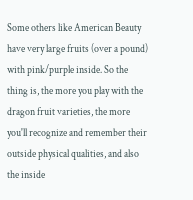Some others like American Beauty have very large fruits (over a pound) with pink/purple inside. So the thing is, the more you play with the dragon fruit varieties, the more you'll recognize and remember their outside physical qualities, and also the inside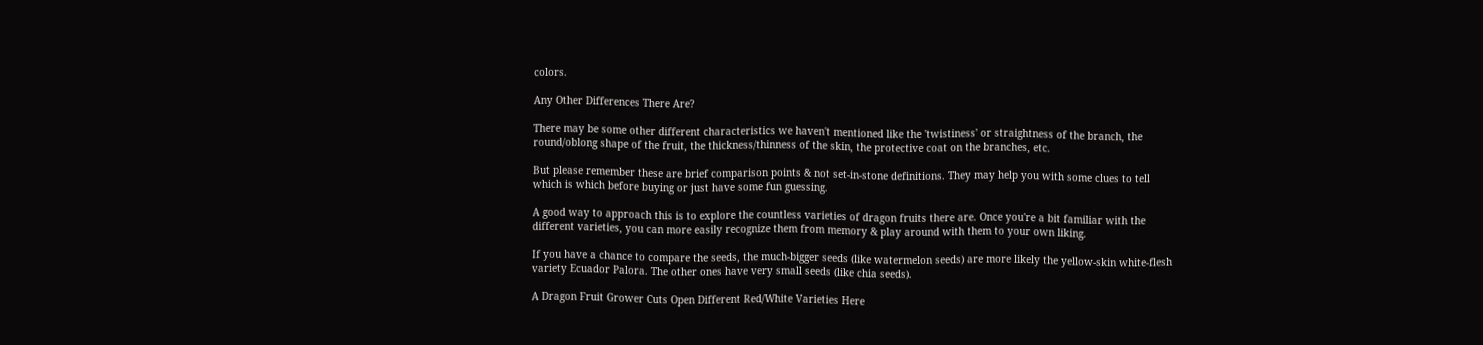colors.

Any Other Differences There Are?

There may be some other different characteristics we haven't mentioned like the 'twistiness' or straightness of the branch, the round/oblong shape of the fruit, the thickness/thinness of the skin, the protective coat on the branches, etc.

But please remember these are brief comparison points & not set-in-stone definitions. They may help you with some clues to tell which is which before buying or just have some fun guessing.

A good way to approach this is to explore the countless varieties of dragon fruits there are. Once you're a bit familiar with the different varieties, you can more easily recognize them from memory & play around with them to your own liking.

If you have a chance to compare the seeds, the much-bigger seeds (like watermelon seeds) are more likely the yellow-skin white-flesh variety Ecuador Palora. The other ones have very small seeds (like chia seeds).

A Dragon Fruit Grower Cuts Open Different Red/White Varieties Here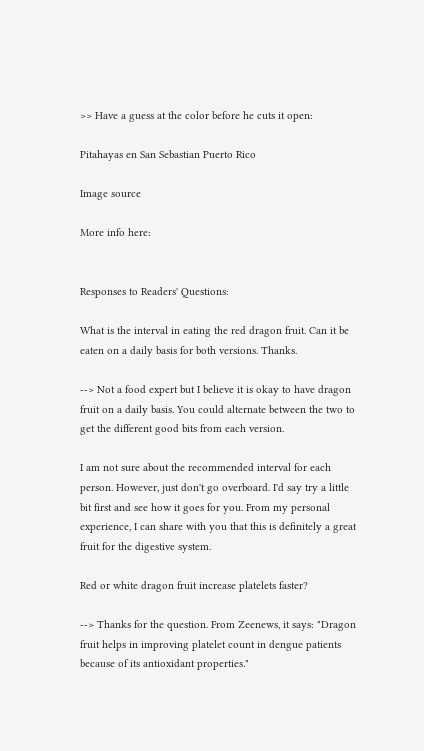>> Have a guess at the color before he cuts it open:

Pitahayas en San Sebastian Puerto Rico

Image source

More info here:


Responses to Readers' Questions:

What is the interval in eating the red dragon fruit. Can it be eaten on a daily basis for both versions. Thanks.

--> Not a food expert but I believe it is okay to have dragon fruit on a daily basis. You could alternate between the two to get the different good bits from each version.

I am not sure about the recommended interval for each person. However, just don't go overboard. I'd say try a little bit first and see how it goes for you. From my personal experience, I can share with you that this is definitely a great fruit for the digestive system.

Red or white dragon fruit increase platelets faster?

--> Thanks for the question. From Zeenews, it says: "Dragon fruit helps in improving platelet count in dengue patients because of its antioxidant properties."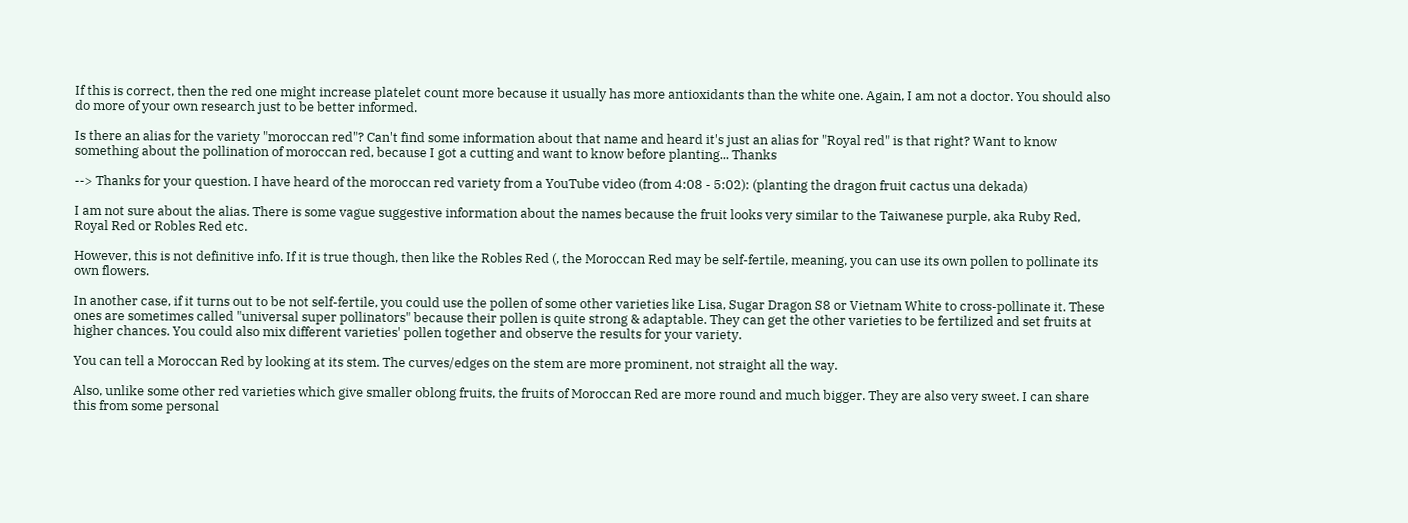If this is correct, then the red one might increase platelet count more because it usually has more antioxidants than the white one. Again, I am not a doctor. You should also do more of your own research just to be better informed.

Is there an alias for the variety "moroccan red"? Can't find some information about that name and heard it's just an alias for "Royal red" is that right? Want to know something about the pollination of moroccan red, because I got a cutting and want to know before planting... Thanks

--> Thanks for your question. I have heard of the moroccan red variety from a YouTube video (from 4:08 - 5:02): (planting the dragon fruit cactus una dekada)

I am not sure about the alias. There is some vague suggestive information about the names because the fruit looks very similar to the Taiwanese purple, aka Ruby Red, Royal Red or Robles Red etc.

However, this is not definitive info. If it is true though, then like the Robles Red (, the Moroccan Red may be self-fertile, meaning, you can use its own pollen to pollinate its own flowers.

In another case, if it turns out to be not self-fertile, you could use the pollen of some other varieties like Lisa, Sugar Dragon S8 or Vietnam White to cross-pollinate it. These ones are sometimes called "universal super pollinators" because their pollen is quite strong & adaptable. They can get the other varieties to be fertilized and set fruits at higher chances. You could also mix different varieties' pollen together and observe the results for your variety.

You can tell a Moroccan Red by looking at its stem. The curves/edges on the stem are more prominent, not straight all the way.

Also, unlike some other red varieties which give smaller oblong fruits, the fruits of Moroccan Red are more round and much bigger. They are also very sweet. I can share this from some personal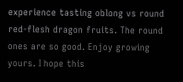experience tasting oblong vs round red-flesh dragon fruits. The round ones are so good. Enjoy growing yours. I hope this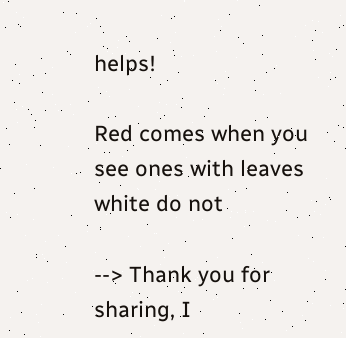helps!

Red comes when you see ones with leaves white do not

--> Thank you for sharing, I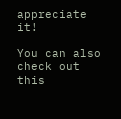appreciate it!

You can also check out this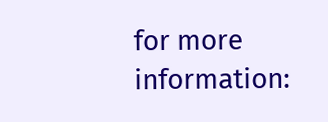for more information: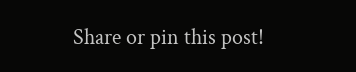Share or pin this post!